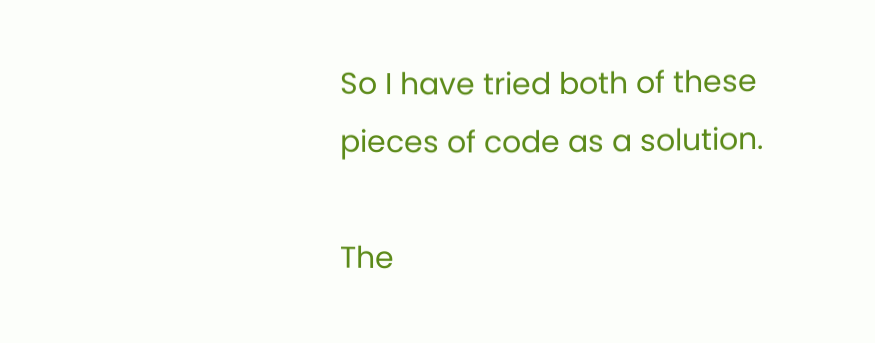So I have tried both of these pieces of code as a solution.

The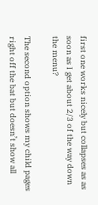first one works nicely but collapses as as soon as I get about 2/3 of the way down the menu?

The second option shows my child pages right off the bat but doesn’t show all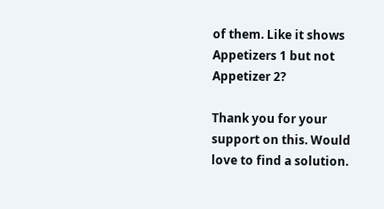of them. Like it shows Appetizers 1 but not Appetizer 2?

Thank you for your support on this. Would love to find a solution.